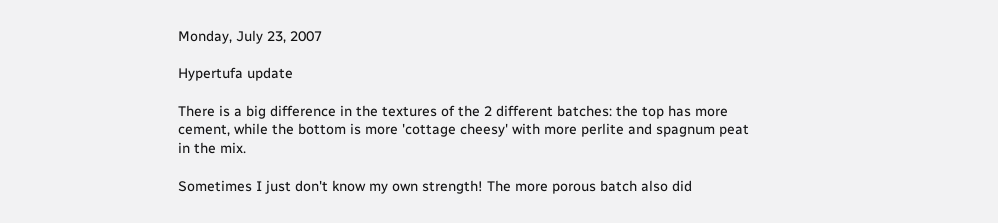Monday, July 23, 2007

Hypertufa update

There is a big difference in the textures of the 2 different batches: the top has more cement, while the bottom is more 'cottage cheesy' with more perlite and spagnum peat in the mix.

Sometimes I just don't know my own strength! The more porous batch also did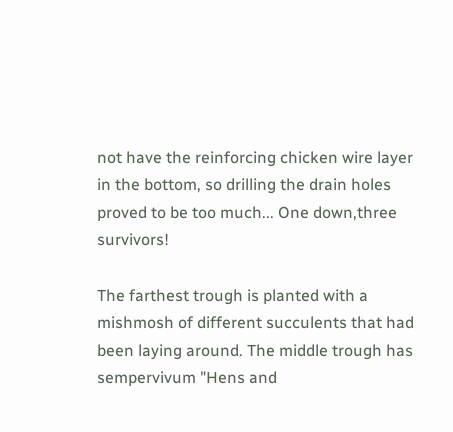not have the reinforcing chicken wire layer in the bottom, so drilling the drain holes proved to be too much... One down,three survivors!

The farthest trough is planted with a mishmosh of different succulents that had been laying around. The middle trough has sempervivum "Hens and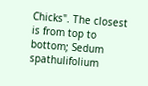Chicks". The closest is from top to bottom; Sedum spathulifolium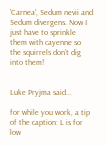'Carnea', Sedum nevii and Sedum divergens. Now I just have to sprinkle them with cayenne so the squirrels don't dig into them!


Luke Pryjma said...

for while you work, a tip of the caption: L is for low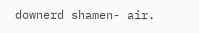downerd shamen- air.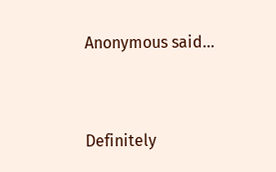Anonymous said...


Definitely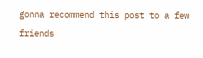gonna recommend this post to a few friends